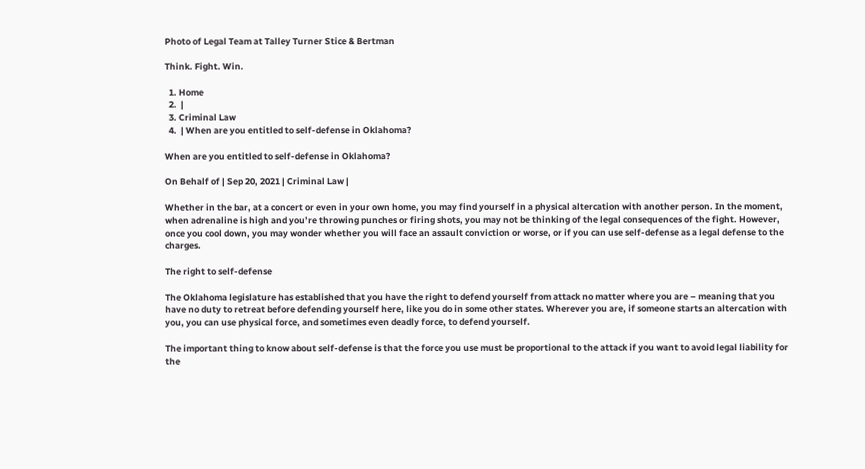Photo of Legal Team at Talley Turner Stice & Bertman

Think. Fight. Win.

  1. Home
  2.  |
  3. Criminal Law
  4.  | When are you entitled to self-defense in Oklahoma?

When are you entitled to self-defense in Oklahoma?

On Behalf of | Sep 20, 2021 | Criminal Law |

Whether in the bar, at a concert or even in your own home, you may find yourself in a physical altercation with another person. In the moment, when adrenaline is high and you’re throwing punches or firing shots, you may not be thinking of the legal consequences of the fight. However, once you cool down, you may wonder whether you will face an assault conviction or worse, or if you can use self-defense as a legal defense to the charges.

The right to self-defense

The Oklahoma legislature has established that you have the right to defend yourself from attack no matter where you are – meaning that you have no duty to retreat before defending yourself here, like you do in some other states. Wherever you are, if someone starts an altercation with you, you can use physical force, and sometimes even deadly force, to defend yourself.

The important thing to know about self-defense is that the force you use must be proportional to the attack if you want to avoid legal liability for the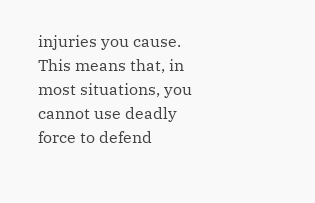injuries you cause. This means that, in most situations, you cannot use deadly force to defend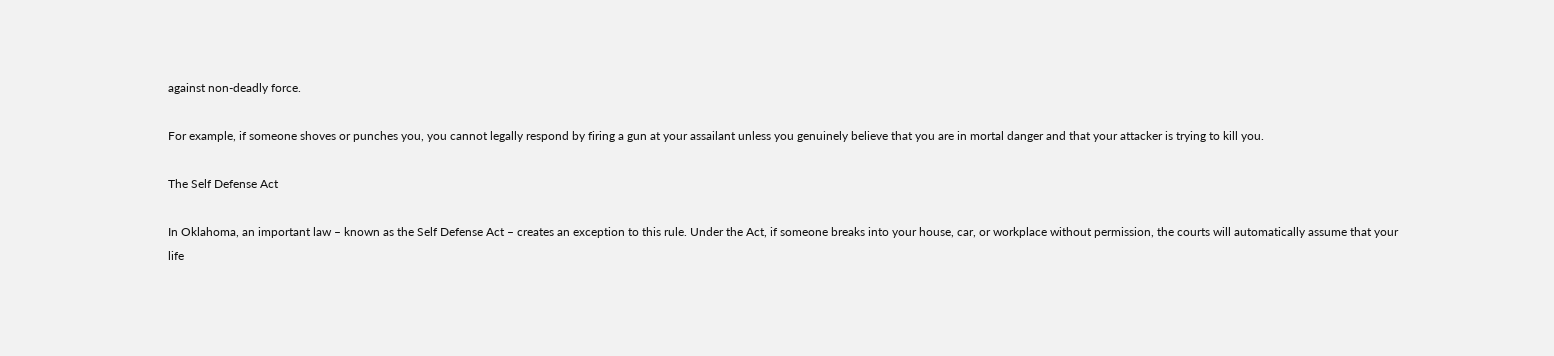against non-deadly force.

For example, if someone shoves or punches you, you cannot legally respond by firing a gun at your assailant unless you genuinely believe that you are in mortal danger and that your attacker is trying to kill you.

The Self Defense Act

In Oklahoma, an important law – known as the Self Defense Act – creates an exception to this rule. Under the Act, if someone breaks into your house, car, or workplace without permission, the courts will automatically assume that your life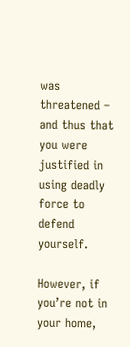was threatened – and thus that you were justified in using deadly force to defend yourself.

However, if you’re not in your home,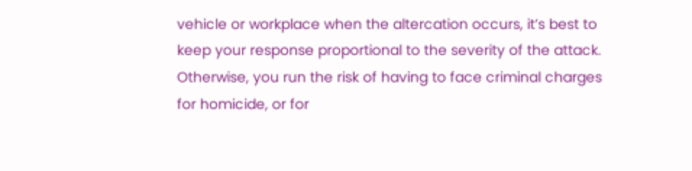vehicle or workplace when the altercation occurs, it’s best to keep your response proportional to the severity of the attack. Otherwise, you run the risk of having to face criminal charges for homicide, or for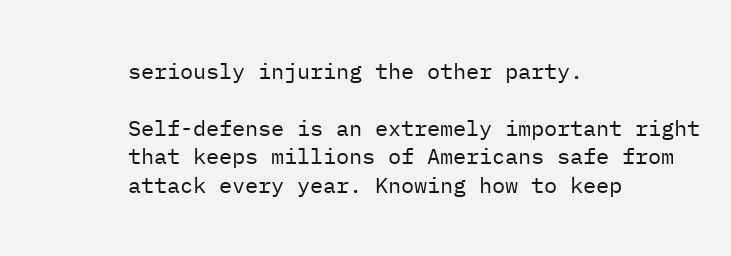seriously injuring the other party.

Self-defense is an extremely important right that keeps millions of Americans safe from attack every year. Knowing how to keep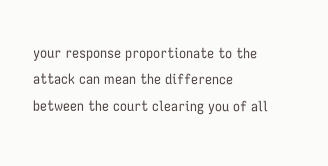your response proportionate to the attack can mean the difference between the court clearing you of all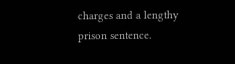charges and a lengthy prison sentence.